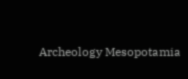Archeology Mesopotamia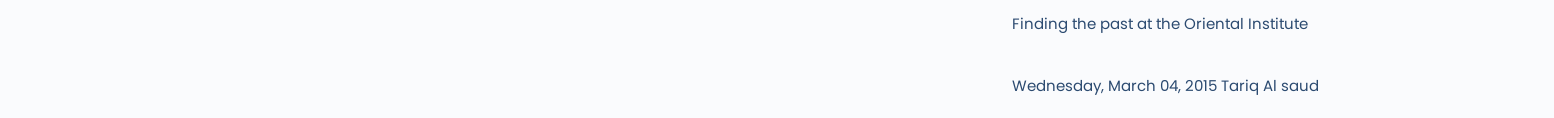Finding the past at the Oriental Institute

Wednesday, March 04, 2015 Tariq Al saud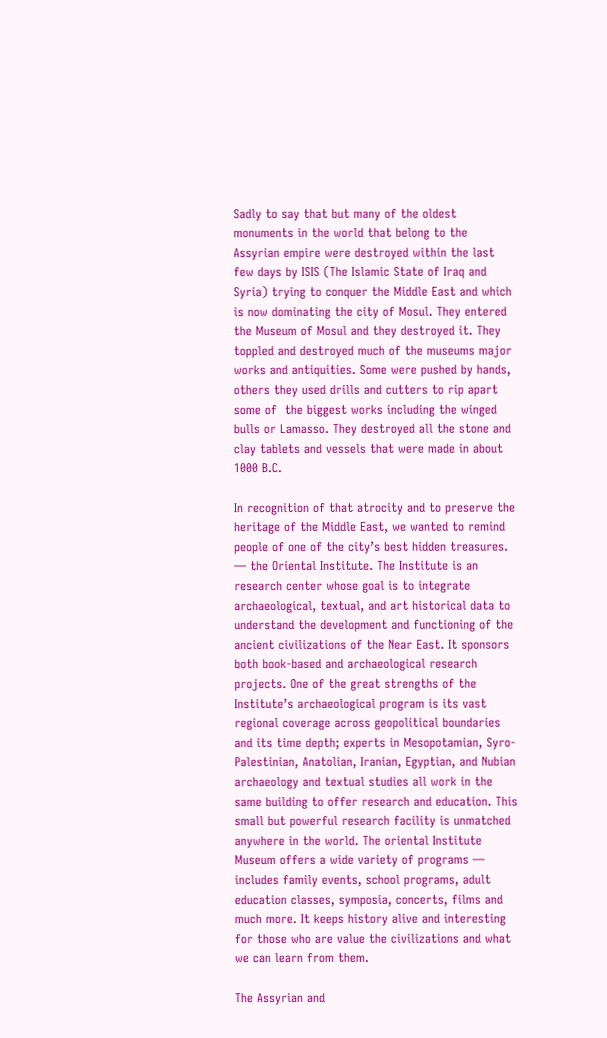Sadly to say that but many of the oldest monuments in the world that belong to the Assyrian empire were destroyed within the last few days by ISIS (The Islamic State of Iraq and Syria) trying to conquer the Middle East and which is now dominating the city of Mosul. They entered the Museum of Mosul and they destroyed it. They toppled and destroyed much of the museums major works and antiquities. Some were pushed by hands, others they used drills and cutters to rip apart some of  the biggest works including the winged bulls or Lamasso. They destroyed all the stone and clay tablets and vessels that were made in about 1000 B.C.

In recognition of that atrocity and to preserve the heritage of the Middle East, we wanted to remind people of one of the city’s best hidden treasures. — the Oriental Institute. The Institute is an research center whose goal is to integrate archaeological, textual, and art historical data to understand the development and functioning of the ancient civilizations of the Near East. It sponsors both book-based and archaeological research projects. One of the great strengths of the Institute’s archaeological program is its vast regional coverage across geopolitical boundaries and its time depth; experts in Mesopotamian, Syro-Palestinian, Anatolian, Iranian, Egyptian, and Nubian archaeology and textual studies all work in the same building to offer research and education. This small but powerful research facility is unmatched anywhere in the world. The oriental Institute Museum offers a wide variety of programs — includes family events, school programs, adult education classes, symposia, concerts, films and much more. It keeps history alive and interesting for those who are value the civilizations and what we can learn from them.

The Assyrian and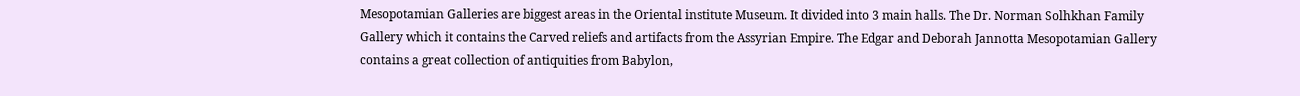Mesopotamian Galleries are biggest areas in the Oriental institute Museum. It divided into 3 main halls. The Dr. Norman Solhkhan Family Gallery which it contains the Carved reliefs and artifacts from the Assyrian Empire. The Edgar and Deborah Jannotta Mesopotamian Gallery contains a great collection of antiquities from Babylon,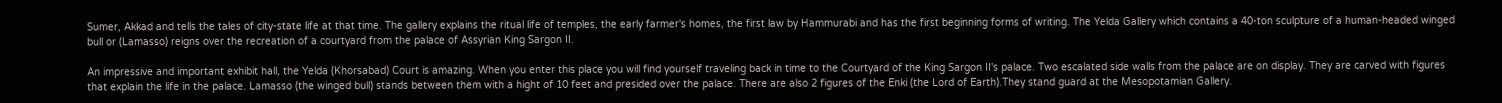Sumer, Akkad and tells the tales of city-state life at that time. The gallery explains the ritual life of temples, the early farmer's homes, the first law by Hammurabi and has the first beginning forms of writing. The Yelda Gallery which contains a 40-ton sculpture of a human-headed winged bull or (Lamasso) reigns over the recreation of a courtyard from the palace of Assyrian King Sargon II.

An impressive and important exhibit hall, the Yelda (Khorsabad) Court is amazing. When you enter this place you will find yourself traveling back in time to the Courtyard of the King Sargon II's palace. Two escalated side walls from the palace are on display. They are carved with figures that explain the life in the palace. Lamasso (the winged bull) stands between them with a hight of 10 feet and presided over the palace. There are also 2 figures of the Enki (the Lord of Earth).They stand guard at the Mesopotamian Gallery.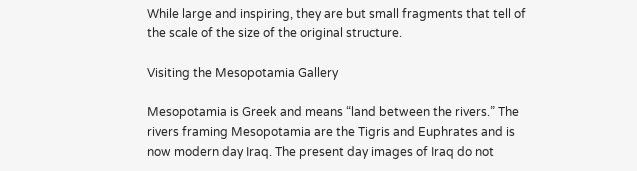While large and inspiring, they are but small fragments that tell of the scale of the size of the original structure.

Visiting the Mesopotamia Gallery

Mesopotamia is Greek and means “land between the rivers.” The rivers framing Mesopotamia are the Tigris and Euphrates and is now modern day Iraq. The present day images of Iraq do not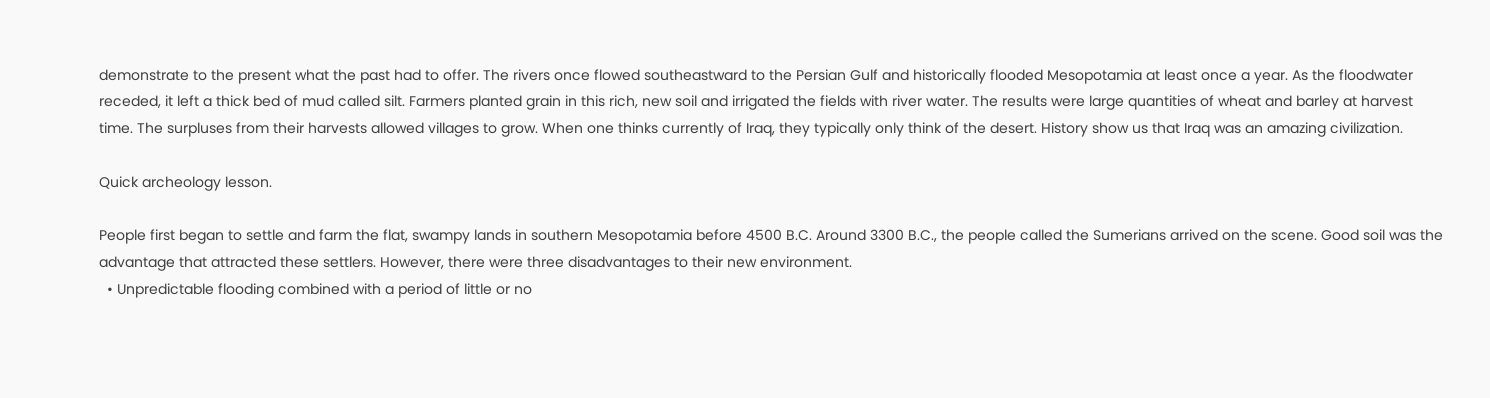demonstrate to the present what the past had to offer. The rivers once flowed southeastward to the Persian Gulf and historically flooded Mesopotamia at least once a year. As the floodwater receded, it left a thick bed of mud called silt. Farmers planted grain in this rich, new soil and irrigated the fields with river water. The results were large quantities of wheat and barley at harvest time. The surpluses from their harvests allowed villages to grow. When one thinks currently of Iraq, they typically only think of the desert. History show us that Iraq was an amazing civilization.

Quick archeology lesson.

People first began to settle and farm the flat, swampy lands in southern Mesopotamia before 4500 B.C. Around 3300 B.C., the people called the Sumerians arrived on the scene. Good soil was the advantage that attracted these settlers. However, there were three disadvantages to their new environment.
  • Unpredictable flooding combined with a period of little or no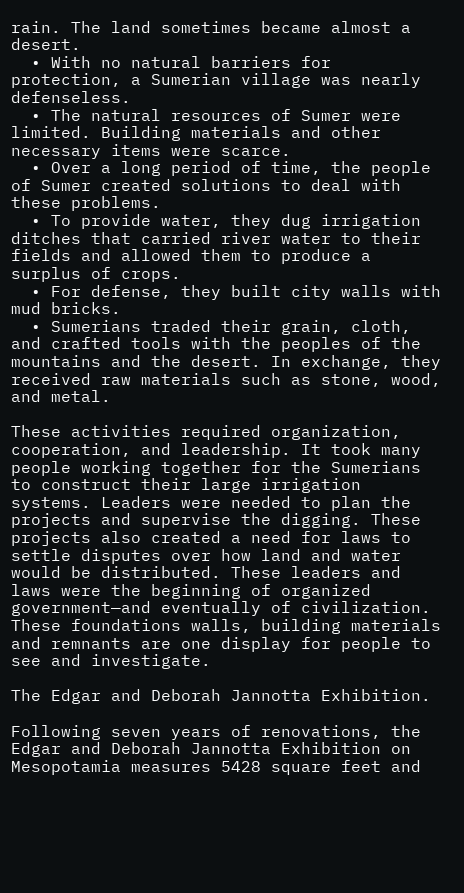rain. The land sometimes became almost a desert.
  • With no natural barriers for protection, a Sumerian village was nearly defenseless.
  • The natural resources of Sumer were limited. Building materials and other necessary items were scarce.
  • Over a long period of time, the people of Sumer created solutions to deal with these problems.
  • To provide water, they dug irrigation ditches that carried river water to their fields and allowed them to produce a surplus of crops.
  • For defense, they built city walls with mud bricks.
  • Sumerians traded their grain, cloth, and crafted tools with the peoples of the mountains and the desert. In exchange, they received raw materials such as stone, wood, and metal.

These activities required organization, cooperation, and leadership. It took many people working together for the Sumerians to construct their large irrigation systems. Leaders were needed to plan the projects and supervise the digging. These projects also created a need for laws to settle disputes over how land and water would be distributed. These leaders and laws were the beginning of organized government—and eventually of civilization. These foundations walls, building materials and remnants are one display for people to see and investigate.

The Edgar and Deborah Jannotta Exhibition.

Following seven years of renovations, the Edgar and Deborah Jannotta Exhibition on Mesopotamia measures 5428 square feet and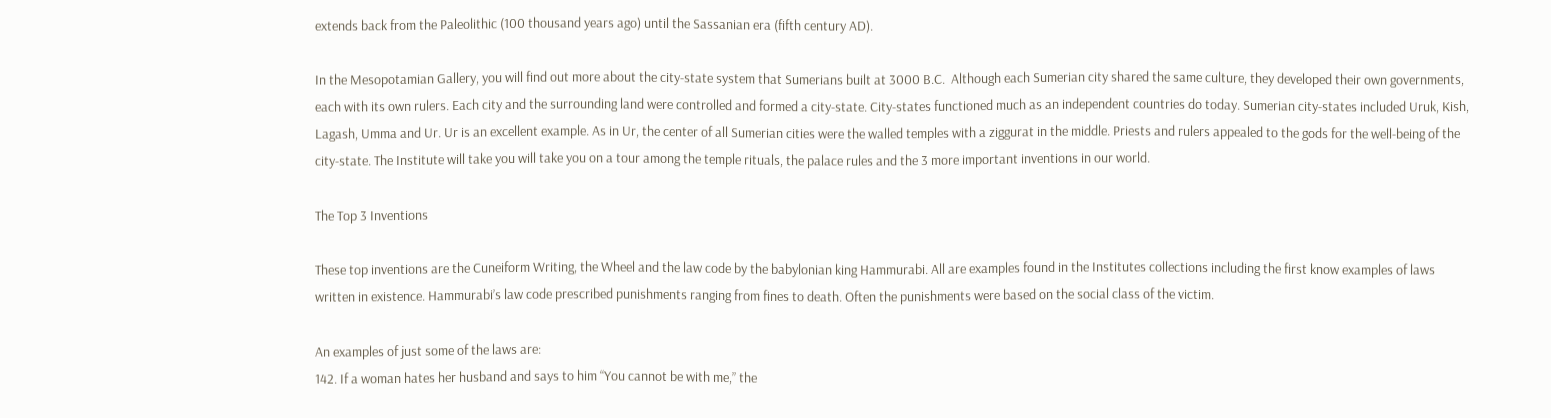extends back from the Paleolithic (100 thousand years ago) until the Sassanian era (fifth century AD).

In the Mesopotamian Gallery, you will find out more about the city-state system that Sumerians built at 3000 B.C.  Although each Sumerian city shared the same culture, they developed their own governments, each with its own rulers. Each city and the surrounding land were controlled and formed a city-state. City-states functioned much as an independent countries do today. Sumerian city-states included Uruk, Kish, Lagash, Umma and Ur. Ur is an excellent example. As in Ur, the center of all Sumerian cities were the walled temples with a ziggurat in the middle. Priests and rulers appealed to the gods for the well-being of the city-state. The Institute will take you will take you on a tour among the temple rituals, the palace rules and the 3 more important inventions in our world.

The Top 3 Inventions

These top inventions are the Cuneiform Writing, the Wheel and the law code by the babylonian king Hammurabi. All are examples found in the Institutes collections including the first know examples of laws written in existence. Hammurabi’s law code prescribed punishments ranging from fines to death. Often the punishments were based on the social class of the victim.

An examples of just some of the laws are:
142. If a woman hates her husband and says to him “You cannot be with me,” the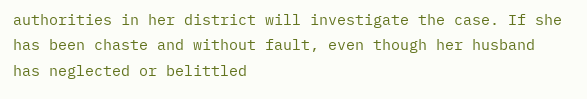authorities in her district will investigate the case. If she has been chaste and without fault, even though her husband has neglected or belittled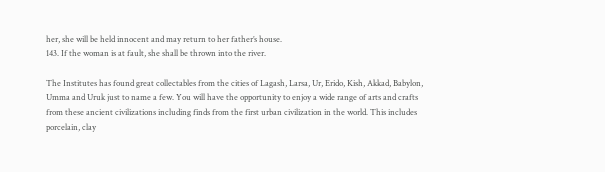her, she will be held innocent and may return to her father’s house.
143. If the woman is at fault, she shall be thrown into the river.

The Institutes has found great collectables from the cities of Lagash, Larsa, Ur, Erido, Kish, Akkad, Babylon, Umma and Uruk just to name a few. You will have the opportunity to enjoy a wide range of arts and crafts from these ancient civilizations including finds from the first urban civilization in the world. This includes porcelain, clay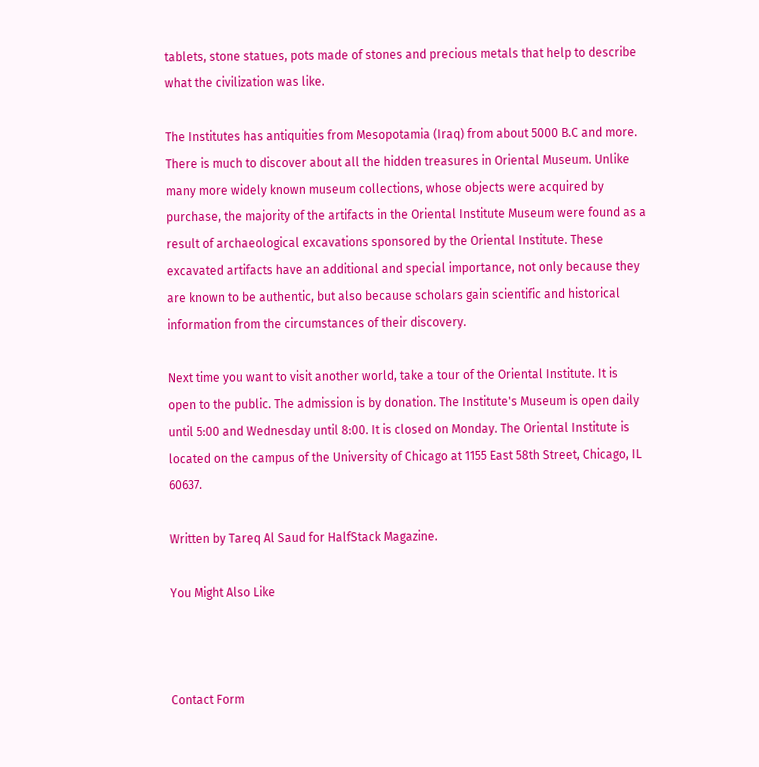tablets, stone statues, pots made of stones and precious metals that help to describe what the civilization was like.

The Institutes has antiquities from Mesopotamia (Iraq) from about 5000 B.C and more. There is much to discover about all the hidden treasures in Oriental Museum. Unlike many more widely known museum collections, whose objects were acquired by purchase, the majority of the artifacts in the Oriental Institute Museum were found as a result of archaeological excavations sponsored by the Oriental Institute. These excavated artifacts have an additional and special importance, not only because they are known to be authentic, but also because scholars gain scientific and historical information from the circumstances of their discovery.

Next time you want to visit another world, take a tour of the Oriental Institute. It is open to the public. The admission is by donation. The Institute's Museum is open daily until 5:00 and Wednesday until 8:00. It is closed on Monday. The Oriental Institute is located on the campus of the University of Chicago at 1155 East 58th Street, Chicago, IL 60637.

Written by Tareq Al Saud for HalfStack Magazine.

You Might Also Like



Contact Form